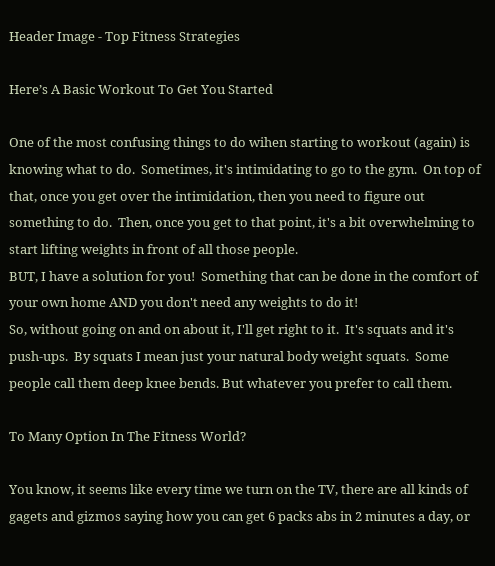Header Image - Top Fitness Strategies

Here’s A Basic Workout To Get You Started

One of the most confusing things to do wihen starting to workout (again) is knowing what to do.  Sometimes, it's intimidating to go to the gym.  On top of that, once you get over the intimidation, then you need to figure out something to do.  Then, once you get to that point, it's a bit overwhelming to start lifting weights in front of all those people.
BUT, I have a solution for you!  Something that can be done in the comfort of your own home AND you don't need any weights to do it!
So, without going on and on about it, I'll get right to it.  It's squats and it's push-ups.  By squats I mean just your natural body weight squats.  Some people call them deep knee bends. But whatever you prefer to call them.

To Many Option In The Fitness World?

You know, it seems like every time we turn on the TV, there are all kinds of gagets and gizmos saying how you can get 6 packs abs in 2 minutes a day, or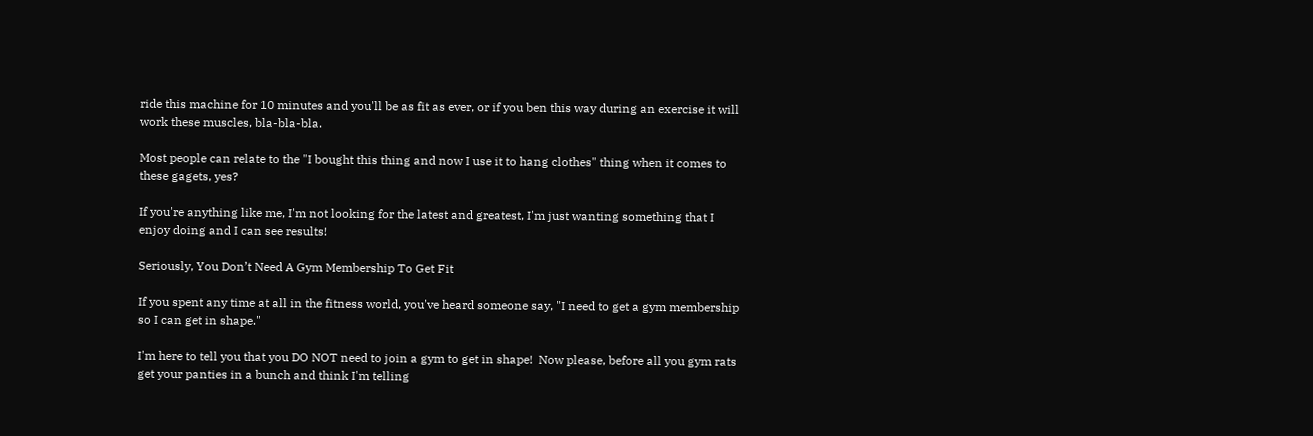ride this machine for 10 minutes and you'll be as fit as ever, or if you ben this way during an exercise it will work these muscles, bla-bla-bla.

Most people can relate to the "I bought this thing and now I use it to hang clothes" thing when it comes to these gagets, yes?

If you're anything like me, I'm not looking for the latest and greatest, I'm just wanting something that I enjoy doing and I can see results!

Seriously, You Don’t Need A Gym Membership To Get Fit

If you spent any time at all in the fitness world, you've heard someone say, "I need to get a gym membership so I can get in shape."

I'm here to tell you that you DO NOT need to join a gym to get in shape!  Now please, before all you gym rats get your panties in a bunch and think I'm telling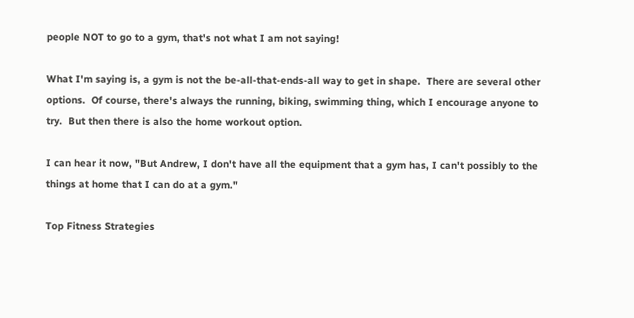people NOT to go to a gym, that's not what I am not saying!

What I'm saying is, a gym is not the be-all-that-ends-all way to get in shape.  There are several other options.  Of course, there's always the running, biking, swimming thing, which I encourage anyone to try.  But then there is also the home workout option.

I can hear it now, "But Andrew, I don't have all the equipment that a gym has, I can't possibly to the things at home that I can do at a gym."

Top Fitness Strategies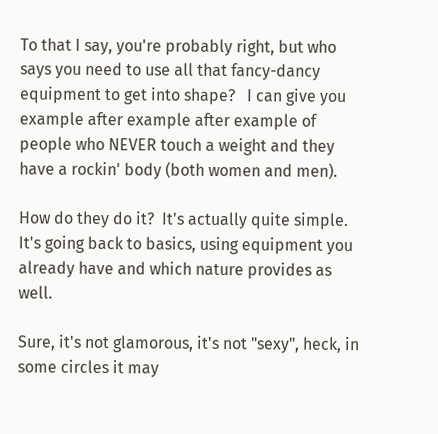To that I say, you're probably right, but who says you need to use all that fancy-dancy equipment to get into shape?   I can give you example after example after example of people who NEVER touch a weight and they have a rockin' body (both women and men).

How do they do it?  It's actually quite simple.  It's going back to basics, using equipment you already have and which nature provides as well.

Sure, it's not glamorous, it's not "sexy", heck, in some circles it may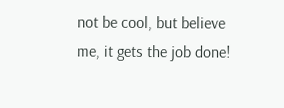not be cool, but believe me, it gets the job done!